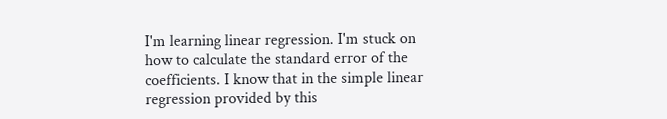I'm learning linear regression. I'm stuck on how to calculate the standard error of the coefficients. I know that in the simple linear regression provided by this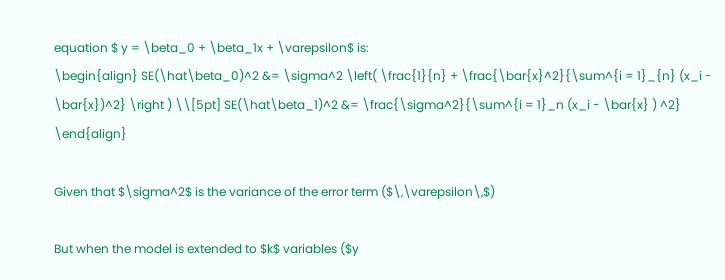equation $ y = \beta_0 + \beta_1x + \varepsilon$ is:
\begin{align} SE(\hat\beta_0)^2 &= \sigma^2 \left( \frac{1}{n} + \frac{\bar{x}^2}{\sum^{i = 1}_{n} (x_i - \bar{x})^2} \right ) \\[5pt] SE(\hat\beta_1)^2 &= \frac{\sigma^2}{\sum^{i = 1}_n (x_i - \bar{x} ) ^2} \end{align}

Given that $\sigma^2$ is the variance of the error term ($\,\varepsilon\,$)

But when the model is extended to $k$ variables ($y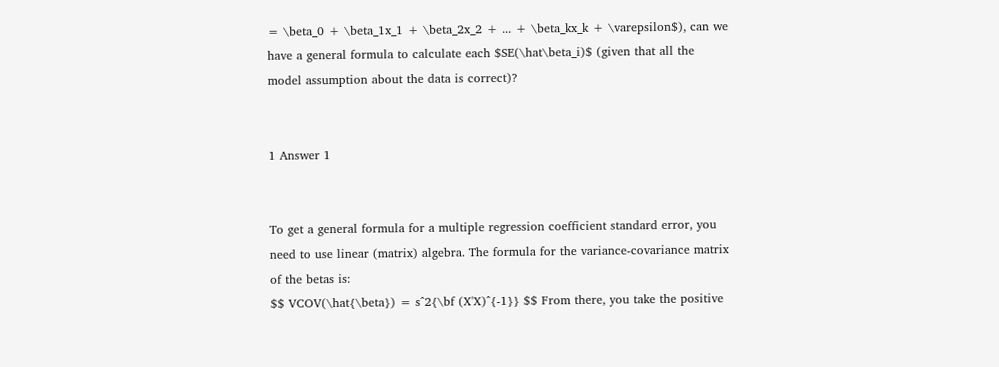= \beta_0 + \beta_1x_1 + \beta_2x_2 + ... + \beta_kx_k + \varepsilon$), can we have a general formula to calculate each $SE(\hat\beta_i)$ (given that all the model assumption about the data is correct)?


1 Answer 1


To get a general formula for a multiple regression coefficient standard error, you need to use linear (matrix) algebra. The formula for the variance-covariance matrix of the betas is:
$$ VCOV(\hat{\beta}) = s^2{\bf (X'X)^{-1}} $$ From there, you take the positive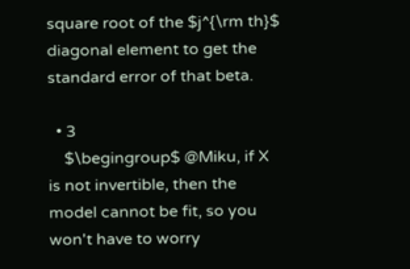square root of the $j^{\rm th}$ diagonal element to get the standard error of that beta.

  • 3
    $\begingroup$ @Miku, if X is not invertible, then the model cannot be fit, so you won't have to worry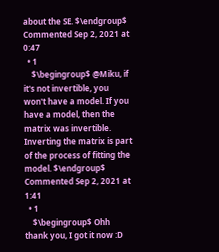about the SE. $\endgroup$ Commented Sep 2, 2021 at 0:47
  • 1
    $\begingroup$ @Miku, if it's not invertible, you won't have a model. If you have a model, then the matrix was invertible. Inverting the matrix is part of the process of fitting the model. $\endgroup$ Commented Sep 2, 2021 at 1:41
  • 1
    $\begingroup$ Ohh thank you, I got it now :D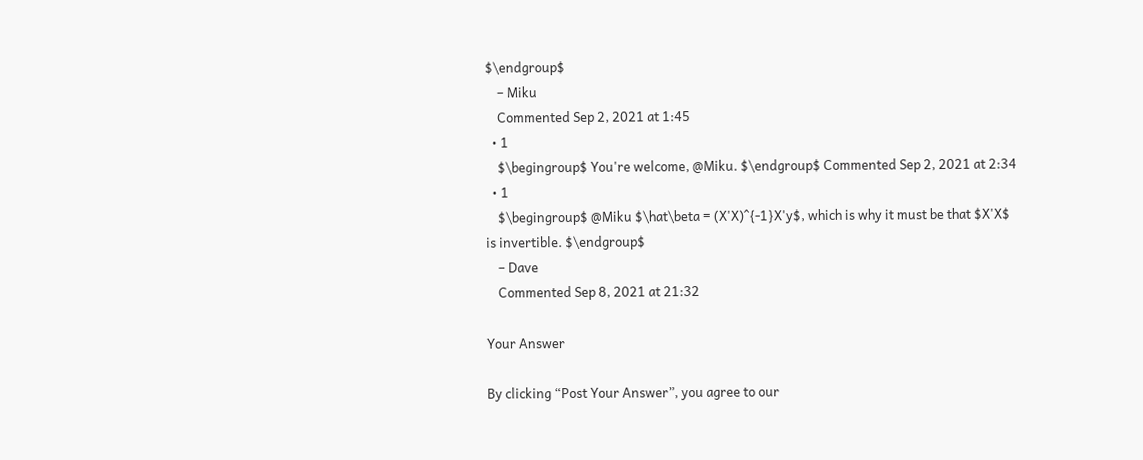$\endgroup$
    – Miku
    Commented Sep 2, 2021 at 1:45
  • 1
    $\begingroup$ You're welcome, @Miku. $\endgroup$ Commented Sep 2, 2021 at 2:34
  • 1
    $\begingroup$ @Miku $\hat\beta = (X'X)^{-1}X'y$, which is why it must be that $X'X$ is invertible. $\endgroup$
    – Dave
    Commented Sep 8, 2021 at 21:32

Your Answer

By clicking “Post Your Answer”, you agree to our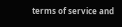terms of service and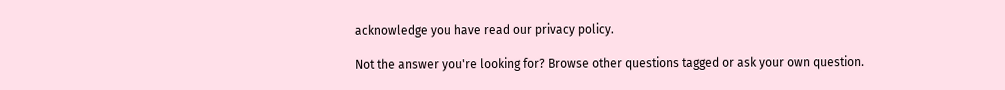acknowledge you have read our privacy policy.

Not the answer you're looking for? Browse other questions tagged or ask your own question.